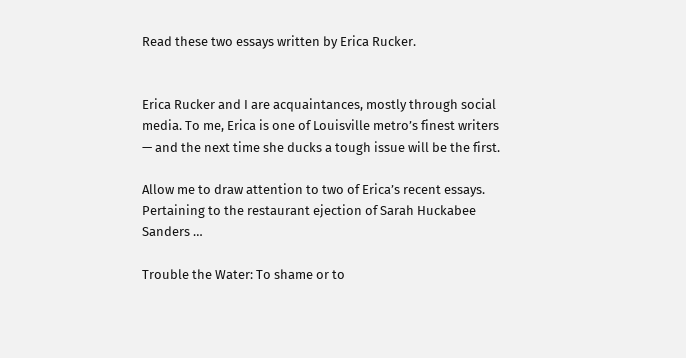Read these two essays written by Erica Rucker.


Erica Rucker and I are acquaintances, mostly through social media. To me, Erica is one of Louisville metro’s finest writers — and the next time she ducks a tough issue will be the first.

Allow me to draw attention to two of Erica’s recent essays. Pertaining to the restaurant ejection of Sarah Huckabee Sanders …

Trouble the Water: To shame or to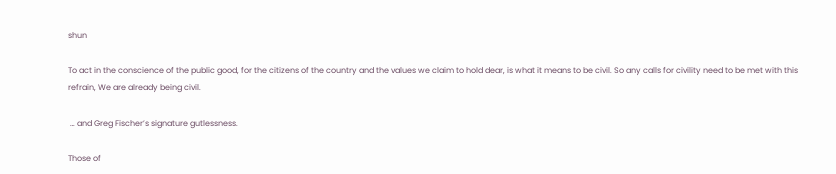shun

To act in the conscience of the public good, for the citizens of the country and the values we claim to hold dear, is what it means to be civil. So any calls for civility need to be met with this refrain, We are already being civil.

 … and Greg Fischer’s signature gutlessness.

Those of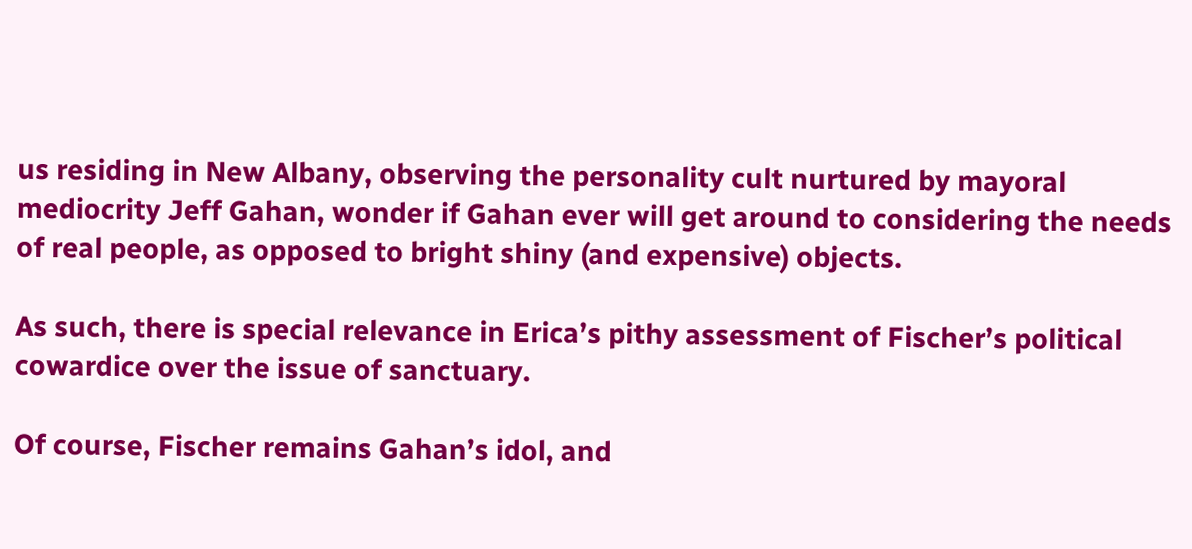us residing in New Albany, observing the personality cult nurtured by mayoral mediocrity Jeff Gahan, wonder if Gahan ever will get around to considering the needs of real people, as opposed to bright shiny (and expensive) objects.

As such, there is special relevance in Erica’s pithy assessment of Fischer’s political cowardice over the issue of sanctuary.

Of course, Fischer remains Gahan’s idol, and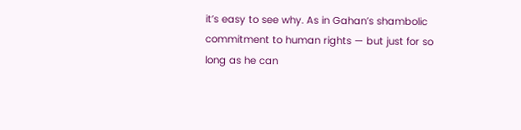it’s easy to see why. As in Gahan’s shambolic commitment to human rights — but just for so long as he can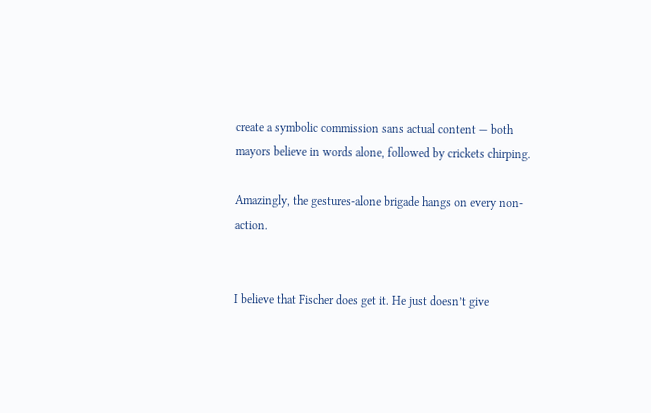create a symbolic commission sans actual content — both mayors believe in words alone, followed by crickets chirping.

Amazingly, the gestures-alone brigade hangs on every non-action.


I believe that Fischer does get it. He just doesn’t give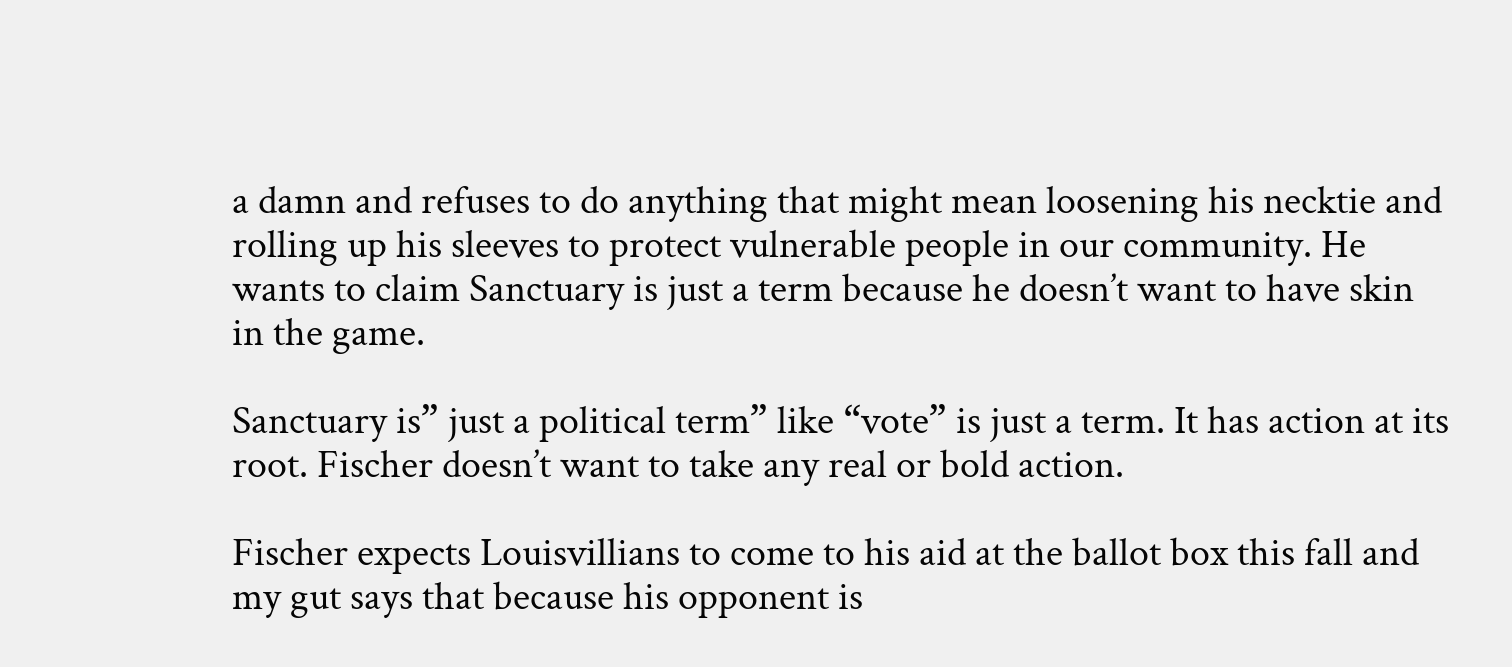a damn and refuses to do anything that might mean loosening his necktie and rolling up his sleeves to protect vulnerable people in our community. He wants to claim Sanctuary is just a term because he doesn’t want to have skin in the game.

Sanctuary is” just a political term” like “vote” is just a term. It has action at its root. Fischer doesn’t want to take any real or bold action.

Fischer expects Louisvillians to come to his aid at the ballot box this fall and my gut says that because his opponent is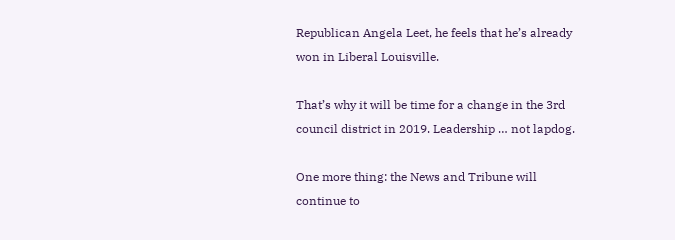Republican Angela Leet, he feels that he’s already won in Liberal Louisville.

That’s why it will be time for a change in the 3rd council district in 2019. Leadership … not lapdog.

One more thing: the News and Tribune will continue to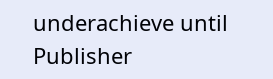underachieve until Publisher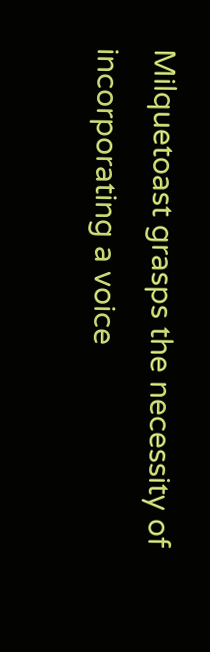Milquetoast grasps the necessity of incorporating a voice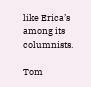like Erica’s among its columnists.

Tom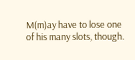M(m)ay have to lose one of his many slots, though.